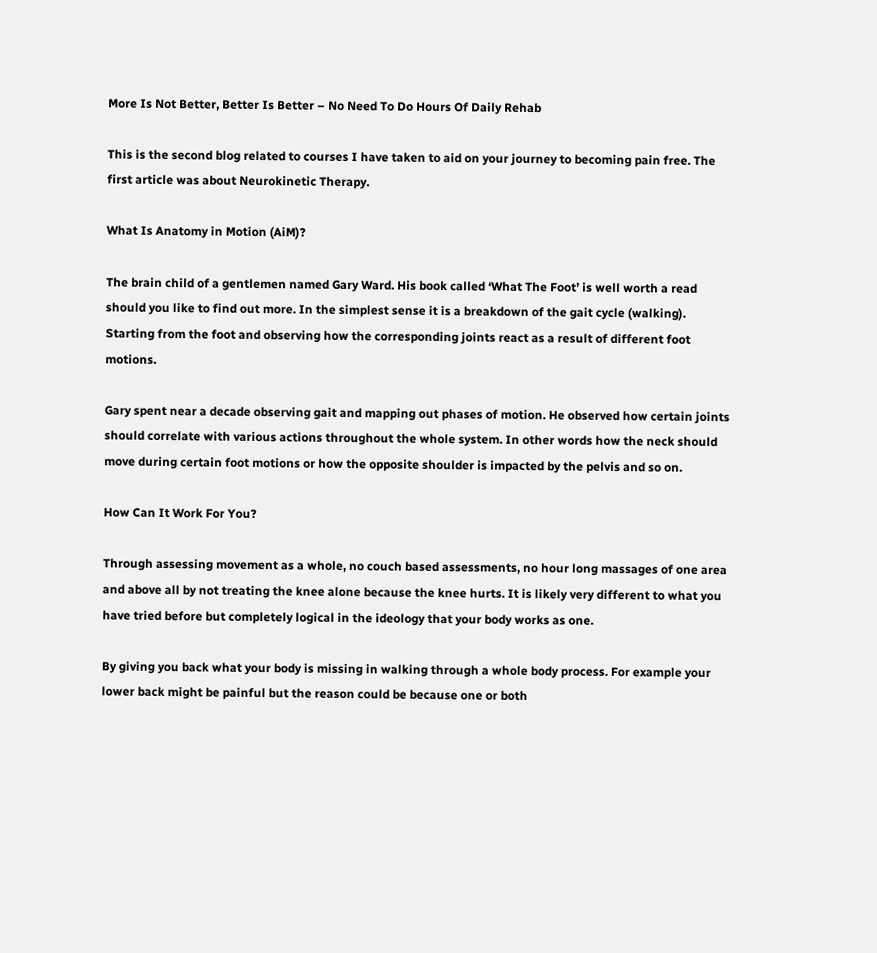More Is Not Better, Better Is Better – No Need To Do Hours Of Daily Rehab

This is the second blog related to courses I have taken to aid on your journey to becoming pain free. The first article was about Neurokinetic Therapy.

What Is Anatomy in Motion (AiM)?

The brain child of a gentlemen named Gary Ward. His book called ‘What The Foot’ is well worth a read should you like to find out more. In the simplest sense it is a breakdown of the gait cycle (walking). Starting from the foot and observing how the corresponding joints react as a result of different foot motions.

Gary spent near a decade observing gait and mapping out phases of motion. He observed how certain joints should correlate with various actions throughout the whole system. In other words how the neck should move during certain foot motions or how the opposite shoulder is impacted by the pelvis and so on.

How Can It Work For You?

Through assessing movement as a whole, no couch based assessments, no hour long massages of one area and above all by not treating the knee alone because the knee hurts. It is likely very different to what you have tried before but completely logical in the ideology that your body works as one.

By giving you back what your body is missing in walking through a whole body process. For example your lower back might be painful but the reason could be because one or both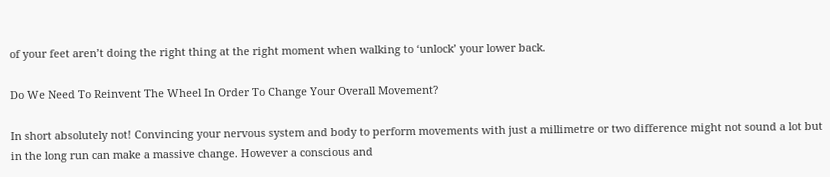of your feet aren’t doing the right thing at the right moment when walking to ‘unlock’ your lower back.

Do We Need To Reinvent The Wheel In Order To Change Your Overall Movement?

In short absolutely not! Convincing your nervous system and body to perform movements with just a millimetre or two difference might not sound a lot but in the long run can make a massive change. However a conscious and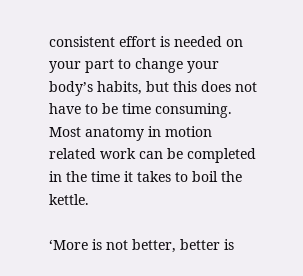consistent effort is needed on your part to change your body’s habits, but this does not have to be time consuming. Most anatomy in motion related work can be completed in the time it takes to boil the kettle.

‘More is not better, better is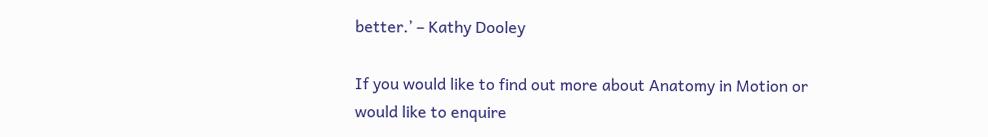better.’ – Kathy Dooley

If you would like to find out more about Anatomy in Motion or would like to enquire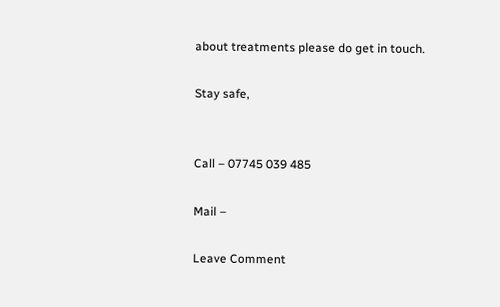about treatments please do get in touch.

Stay safe,


Call – 07745 039 485

Mail –

Leave Comment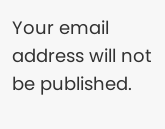Your email address will not be published.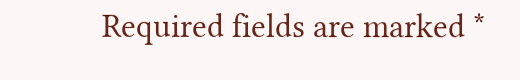Required fields are marked *